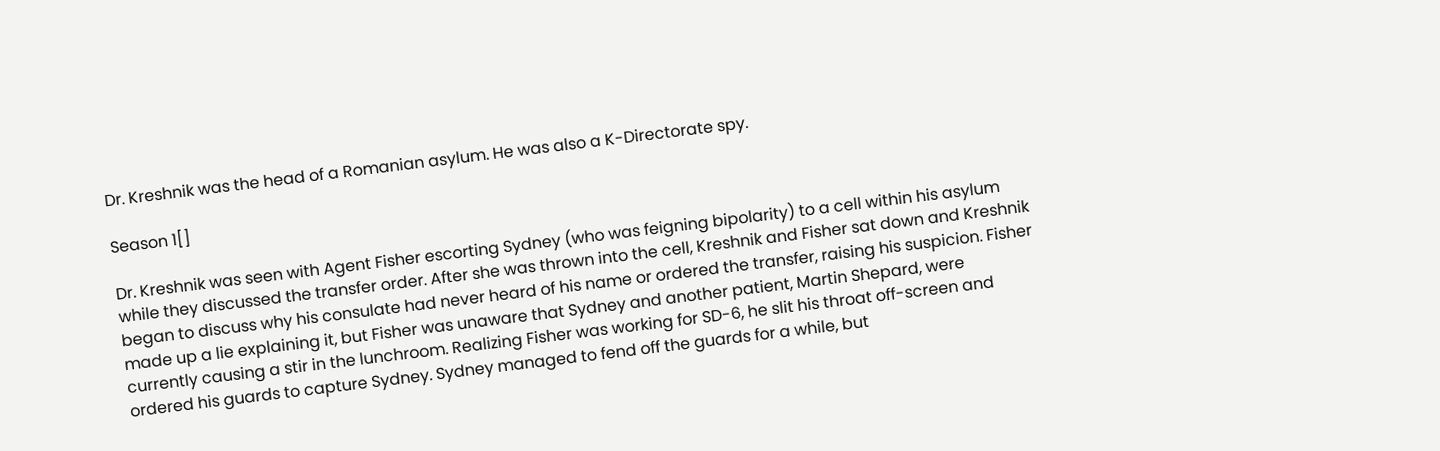Dr. Kreshnik was the head of a Romanian asylum. He was also a K-Directorate spy.

Season 1[]

Dr. Kreshnik was seen with Agent Fisher escorting Sydney (who was feigning bipolarity) to a cell within his asylum while they discussed the transfer order. After she was thrown into the cell, Kreshnik and Fisher sat down and Kreshnik began to discuss why his consulate had never heard of his name or ordered the transfer, raising his suspicion. Fisher made up a lie explaining it, but Fisher was unaware that Sydney and another patient, Martin Shepard, were currently causing a stir in the lunchroom. Realizing Fisher was working for SD-6, he slit his throat off-screen and ordered his guards to capture Sydney. Sydney managed to fend off the guards for a while, but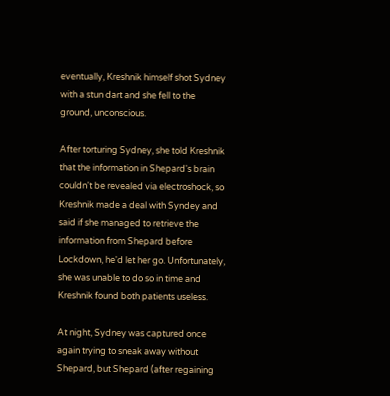eventually, Kreshnik himself shot Sydney with a stun dart and she fell to the ground, unconscious.

After torturing Sydney, she told Kreshnik that the information in Shepard's brain couldn't be revealed via electroshock, so Kreshnik made a deal with Syndey and said if she managed to retrieve the information from Shepard before Lockdown, he'd let her go. Unfortunately, she was unable to do so in time and Kreshnik found both patients useless.

At night, Sydney was captured once again trying to sneak away without Shepard, but Shepard (after regaining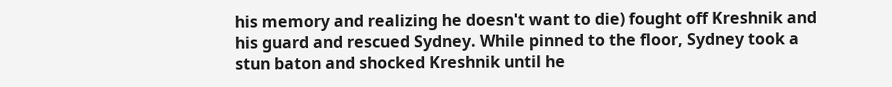his memory and realizing he doesn't want to die) fought off Kreshnik and his guard and rescued Sydney. While pinned to the floor, Sydney took a stun baton and shocked Kreshnik until he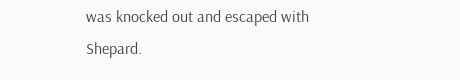was knocked out and escaped with Shepard.